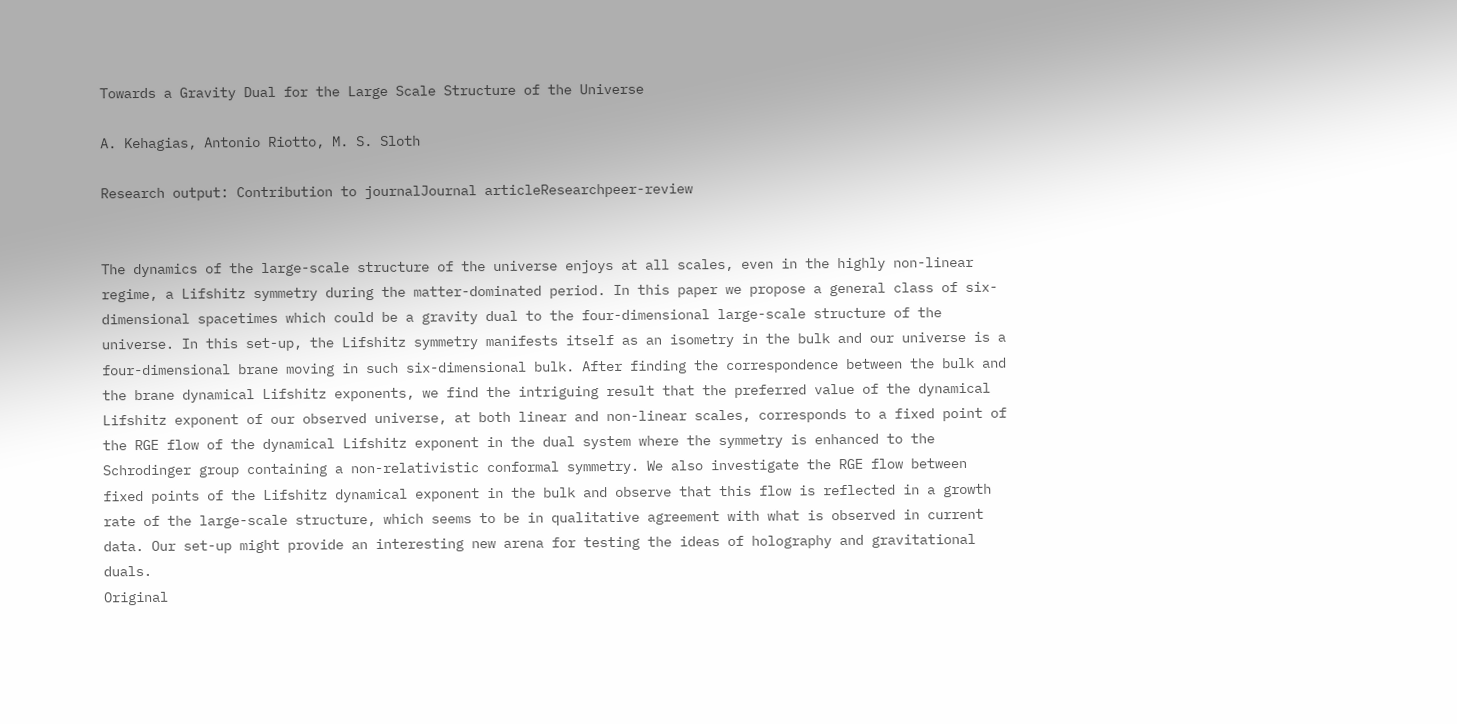Towards a Gravity Dual for the Large Scale Structure of the Universe

A. Kehagias, Antonio Riotto, M. S. Sloth

Research output: Contribution to journalJournal articleResearchpeer-review


The dynamics of the large-scale structure of the universe enjoys at all scales, even in the highly non-linear regime, a Lifshitz symmetry during the matter-dominated period. In this paper we propose a general class of six-dimensional spacetimes which could be a gravity dual to the four-dimensional large-scale structure of the universe. In this set-up, the Lifshitz symmetry manifests itself as an isometry in the bulk and our universe is a four-dimensional brane moving in such six-dimensional bulk. After finding the correspondence between the bulk and the brane dynamical Lifshitz exponents, we find the intriguing result that the preferred value of the dynamical Lifshitz exponent of our observed universe, at both linear and non-linear scales, corresponds to a fixed point of the RGE flow of the dynamical Lifshitz exponent in the dual system where the symmetry is enhanced to the Schrodinger group containing a non-relativistic conformal symmetry. We also investigate the RGE flow between fixed points of the Lifshitz dynamical exponent in the bulk and observe that this flow is reflected in a growth rate of the large-scale structure, which seems to be in qualitative agreement with what is observed in current data. Our set-up might provide an interesting new arena for testing the ideas of holography and gravitational duals.
Original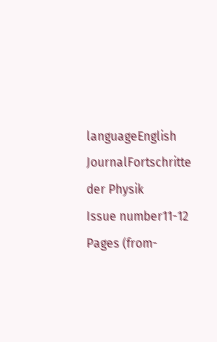languageEnglish
JournalFortschritte der Physik
Issue number11-12
Pages (from-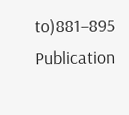to)881–895
Publication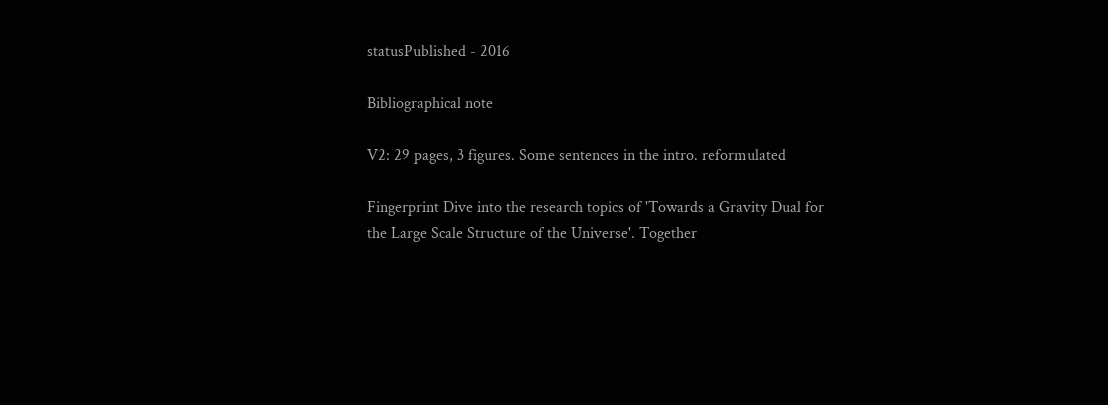statusPublished - 2016

Bibliographical note

V2: 29 pages, 3 figures. Some sentences in the intro. reformulated

Fingerprint Dive into the research topics of 'Towards a Gravity Dual for the Large Scale Structure of the Universe'. Together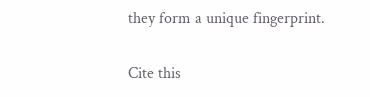they form a unique fingerprint.

Cite this